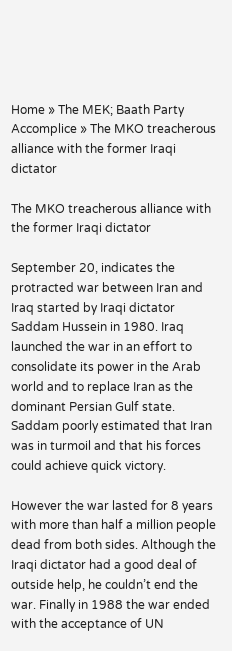Home » The MEK; Baath Party Accomplice » The MKO treacherous alliance with the former Iraqi dictator

The MKO treacherous alliance with the former Iraqi dictator

September 20, indicates the protracted war between Iran and Iraq started by Iraqi dictator Saddam Hussein in 1980. Iraq launched the war in an effort to consolidate its power in the Arab world and to replace Iran as the dominant Persian Gulf state. Saddam poorly estimated that Iran was in turmoil and that his forces could achieve quick victory.

However the war lasted for 8 years with more than half a million people dead from both sides. Although the Iraqi dictator had a good deal of outside help, he couldn’t end the war. Finally in 1988 the war ended with the acceptance of UN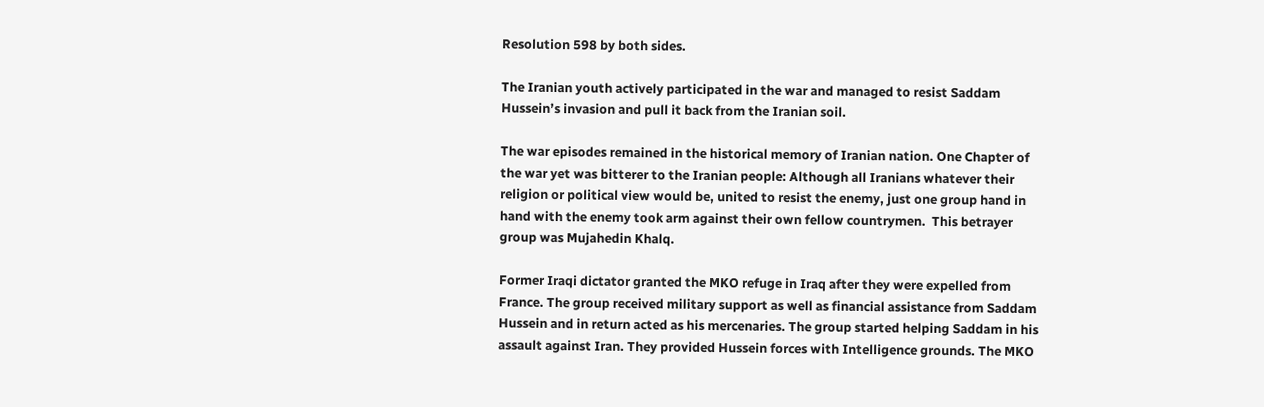Resolution 598 by both sides.

The Iranian youth actively participated in the war and managed to resist Saddam Hussein’s invasion and pull it back from the Iranian soil.

The war episodes remained in the historical memory of Iranian nation. One Chapter of the war yet was bitterer to the Iranian people: Although all Iranians whatever their religion or political view would be, united to resist the enemy, just one group hand in hand with the enemy took arm against their own fellow countrymen.  This betrayer group was Mujahedin Khalq.

Former Iraqi dictator granted the MKO refuge in Iraq after they were expelled from France. The group received military support as well as financial assistance from Saddam Hussein and in return acted as his mercenaries. The group started helping Saddam in his assault against Iran. They provided Hussein forces with Intelligence grounds. The MKO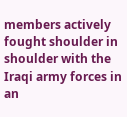members actively fought shoulder in shoulder with the Iraqi army forces in an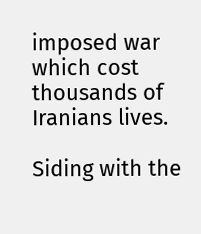imposed war which cost thousands of Iranians lives.

Siding with the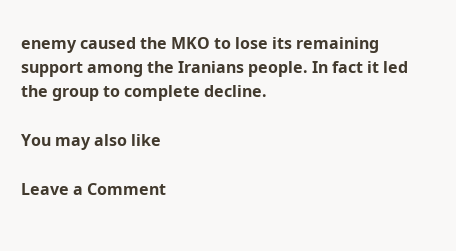enemy caused the MKO to lose its remaining support among the Iranians people. In fact it led the group to complete decline.

You may also like

Leave a Comment